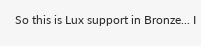So this is Lux support in Bronze... I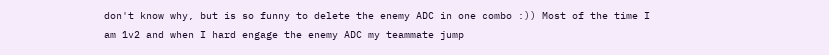don't know why, but is so funny to delete the enemy ADC in one combo :)) Most of the time I am 1v2 and when I hard engage the enemy ADC my teammate jump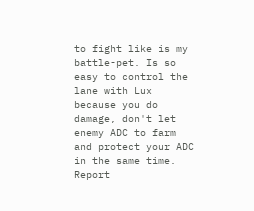to fight like is my battle-pet. Is so easy to control the lane with Lux because you do damage, don't let enemy ADC to farm and protect your ADC in the same time.
Report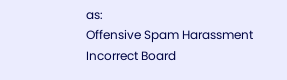as:
Offensive Spam Harassment Incorrect Board